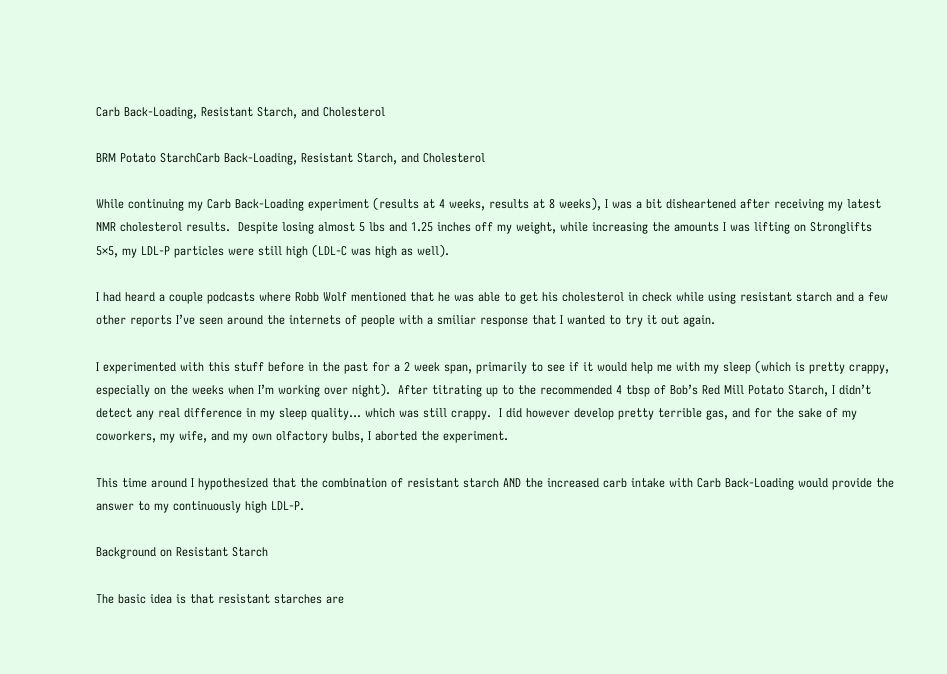Carb Back-Loading, Resistant Starch, and Cholesterol

BRM Potato StarchCarb Back-Loading, Resistant Starch, and Cholesterol

While continuing my Carb Back-Loading experiment (results at 4 weeks, results at 8 weeks), I was a bit disheartened after receiving my latest NMR cholesterol results.  Despite losing almost 5 lbs and 1.25 inches off my weight, while increasing the amounts I was lifting on Stronglifts 5×5, my LDL-P particles were still high (LDL-C was high as well).

I had heard a couple podcasts where Robb Wolf mentioned that he was able to get his cholesterol in check while using resistant starch and a few other reports I’ve seen around the internets of people with a smiliar response that I wanted to try it out again.

I experimented with this stuff before in the past for a 2 week span, primarily to see if it would help me with my sleep (which is pretty crappy, especially on the weeks when I’m working over night).  After titrating up to the recommended 4 tbsp of Bob’s Red Mill Potato Starch, I didn’t detect any real difference in my sleep quality… which was still crappy.  I did however develop pretty terrible gas, and for the sake of my coworkers, my wife, and my own olfactory bulbs, I aborted the experiment.

This time around I hypothesized that the combination of resistant starch AND the increased carb intake with Carb Back-Loading would provide the answer to my continuously high LDL-P.

Background on Resistant Starch

The basic idea is that resistant starches are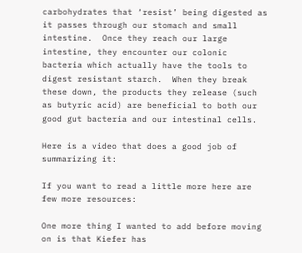carbohydrates that ‘resist’ being digested as it passes through our stomach and small intestine.  Once they reach our large intestine, they encounter our colonic bacteria which actually have the tools to digest resistant starch.  When they break these down, the products they release (such as butyric acid) are beneficial to both our good gut bacteria and our intestinal cells.

Here is a video that does a good job of summarizing it:

If you want to read a little more here are few more resources:

One more thing I wanted to add before moving on is that Kiefer has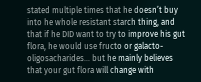stated multiple times that he doesn’t buy into he whole resistant starch thing, and that if he DID want to try to improve his gut flora, he would use fructo or galacto-oligosacharides… but he mainly believes that your gut flora will change with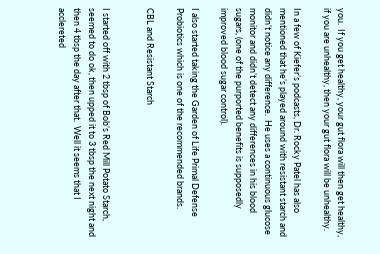you.  If you get healthy, your gut flora will then get healthy, if you are unhealthy, then your gut flora will be unhealthy.

In a few of Kiefer’s podcasts, Dr. Rocky Patel has also mentioned that he’s played around with resistant starch and didn’t notice any difference.  He uses a continuous glucose monitor and didn’t detect any differences in his blood sugars, (one of the purported benefits is supposedly improved blood sugar control).

I also started taking the Garden of Life Primal Defense Probiotics which is one of the recommended brands.

CBL and Resistant Starch


I started off with 2 tbsp of Bob’s Red Mill Potato Starch, seemed to do ok, then upped it to 3 tbsp the next night and then 4 tbsp the day after that.  Well it seems that I acclereted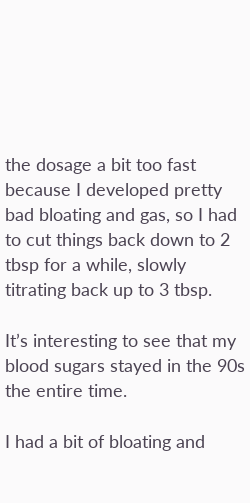the dosage a bit too fast because I developed pretty bad bloating and gas, so I had to cut things back down to 2 tbsp for a while, slowly titrating back up to 3 tbsp.

It’s interesting to see that my blood sugars stayed in the 90s the entire time.

I had a bit of bloating and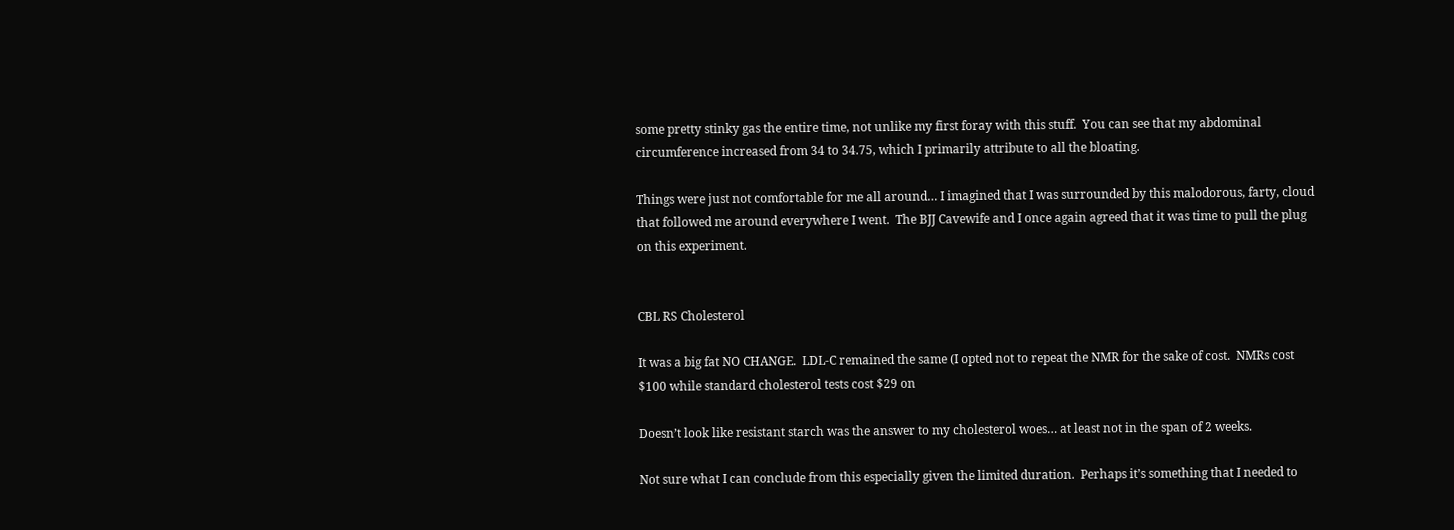some pretty stinky gas the entire time, not unlike my first foray with this stuff.  You can see that my abdominal circumference increased from 34 to 34.75, which I primarily attribute to all the bloating.

Things were just not comfortable for me all around… I imagined that I was surrounded by this malodorous, farty, cloud that followed me around everywhere I went.  The BJJ Cavewife and I once again agreed that it was time to pull the plug on this experiment.


CBL RS Cholesterol

It was a big fat NO CHANGE.  LDL-C remained the same (I opted not to repeat the NMR for the sake of cost.  NMRs cost $100 while standard cholesterol tests cost $29 on

Doesn’t look like resistant starch was the answer to my cholesterol woes… at least not in the span of 2 weeks.

Not sure what I can conclude from this especially given the limited duration.  Perhaps it’s something that I needed to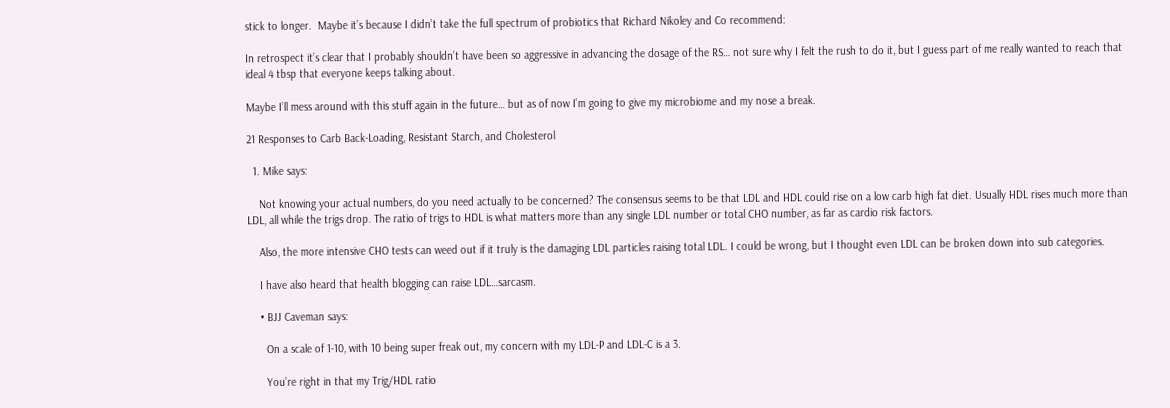stick to longer.  Maybe it’s because I didn’t take the full spectrum of probiotics that Richard Nikoley and Co recommend:

In retrospect it’s clear that I probably shouldn’t have been so aggressive in advancing the dosage of the RS… not sure why I felt the rush to do it, but I guess part of me really wanted to reach that ideal 4 tbsp that everyone keeps talking about.

Maybe I’ll mess around with this stuff again in the future… but as of now I’m going to give my microbiome and my nose a break.

21 Responses to Carb Back-Loading, Resistant Starch, and Cholesterol

  1. Mike says:

    Not knowing your actual numbers, do you need actually to be concerned? The consensus seems to be that LDL and HDL could rise on a low carb high fat diet. Usually HDL rises much more than LDL, all while the trigs drop. The ratio of trigs to HDL is what matters more than any single LDL number or total CHO number, as far as cardio risk factors.

    Also, the more intensive CHO tests can weed out if it truly is the damaging LDL particles raising total LDL. I could be wrong, but I thought even LDL can be broken down into sub categories.

    I have also heard that health blogging can raise LDL…sarcasm.

    • BJJ Caveman says:

      On a scale of 1-10, with 10 being super freak out, my concern with my LDL-P and LDL-C is a 3.

      You’re right in that my Trig/HDL ratio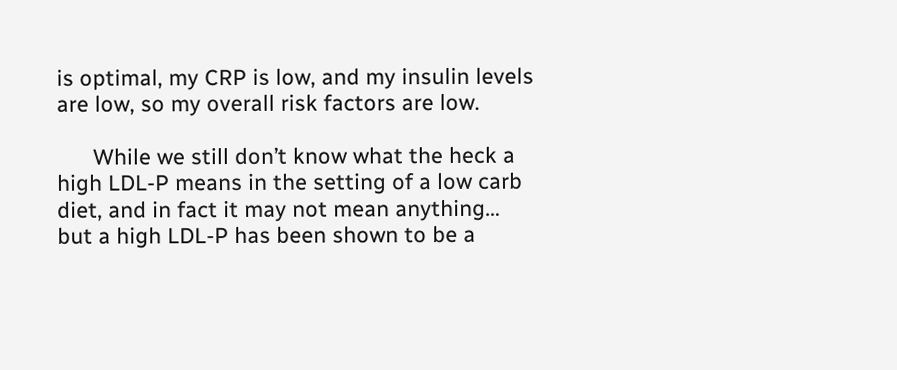is optimal, my CRP is low, and my insulin levels are low, so my overall risk factors are low.

      While we still don’t know what the heck a high LDL-P means in the setting of a low carb diet, and in fact it may not mean anything… but a high LDL-P has been shown to be a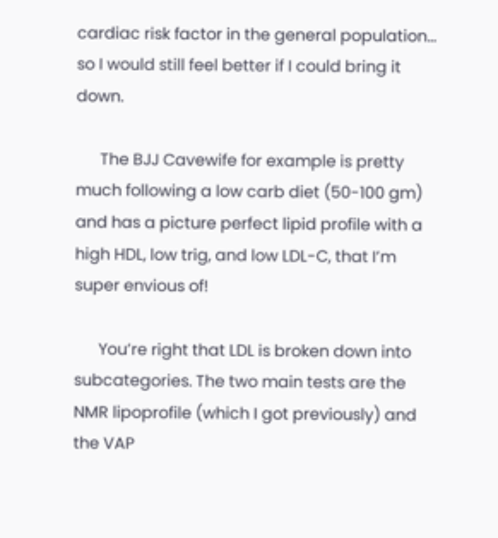cardiac risk factor in the general population… so I would still feel better if I could bring it down.

      The BJJ Cavewife for example is pretty much following a low carb diet (50-100 gm) and has a picture perfect lipid profile with a high HDL, low trig, and low LDL-C, that I’m super envious of!

      You’re right that LDL is broken down into subcategories. The two main tests are the NMR lipoprofile (which I got previously) and the VAP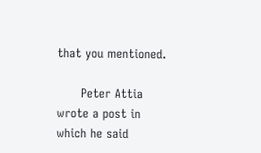that you mentioned.

      Peter Attia wrote a post in which he said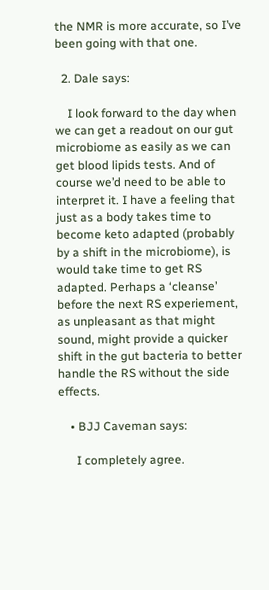the NMR is more accurate, so I’ve been going with that one.

  2. Dale says:

    I look forward to the day when we can get a readout on our gut microbiome as easily as we can get blood lipids tests. And of course we’d need to be able to interpret it. I have a feeling that just as a body takes time to become keto adapted (probably by a shift in the microbiome), is would take time to get RS adapted. Perhaps a ‘cleanse’ before the next RS experiement, as unpleasant as that might sound, might provide a quicker shift in the gut bacteria to better handle the RS without the side effects.

    • BJJ Caveman says:

      I completely agree.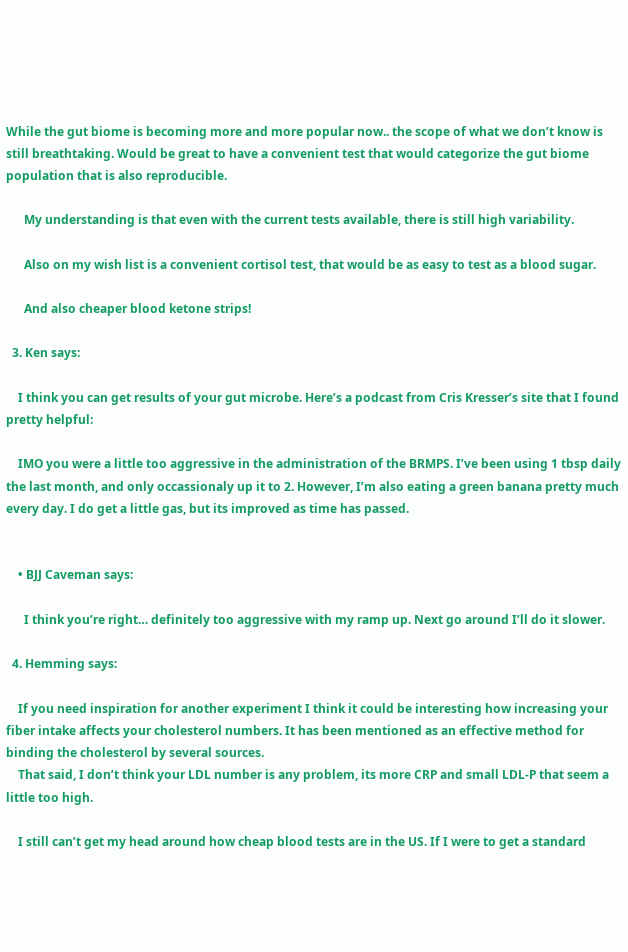While the gut biome is becoming more and more popular now.. the scope of what we don’t know is still breathtaking. Would be great to have a convenient test that would categorize the gut biome population that is also reproducible.

      My understanding is that even with the current tests available, there is still high variability.

      Also on my wish list is a convenient cortisol test, that would be as easy to test as a blood sugar.

      And also cheaper blood ketone strips!

  3. Ken says:

    I think you can get results of your gut microbe. Here’s a podcast from Cris Kresser’s site that I found pretty helpful:

    IMO you were a little too aggressive in the administration of the BRMPS. I’ve been using 1 tbsp daily the last month, and only occassionaly up it to 2. However, I’m also eating a green banana pretty much every day. I do get a little gas, but its improved as time has passed.


    • BJJ Caveman says:

      I think you’re right… definitely too aggressive with my ramp up. Next go around I’ll do it slower.

  4. Hemming says:

    If you need inspiration for another experiment I think it could be interesting how increasing your fiber intake affects your cholesterol numbers. It has been mentioned as an effective method for binding the cholesterol by several sources.
    That said, I don’t think your LDL number is any problem, its more CRP and small LDL-P that seem a little too high.

    I still can’t get my head around how cheap blood tests are in the US. If I were to get a standard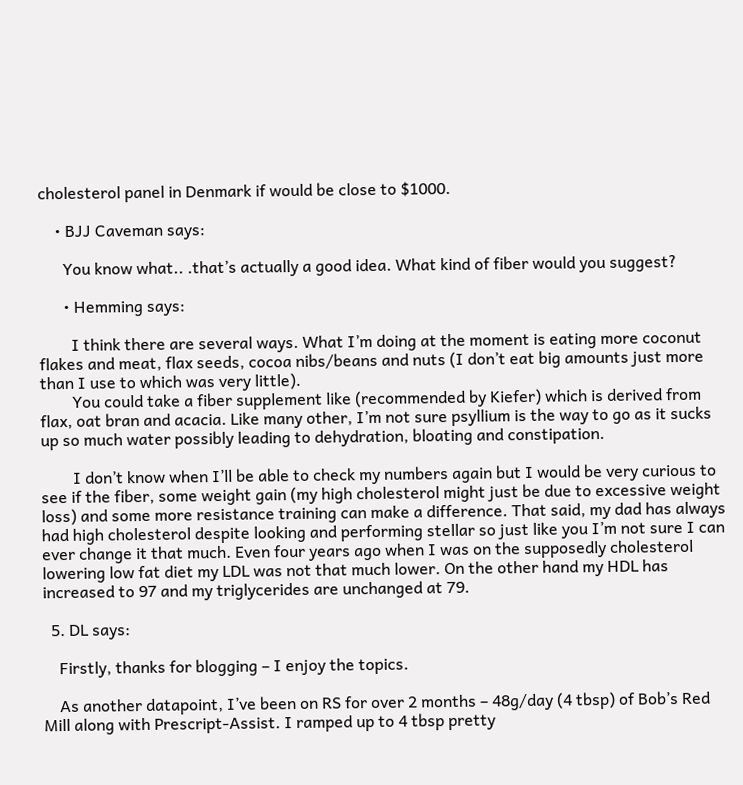cholesterol panel in Denmark if would be close to $1000.

    • BJJ Caveman says:

      You know what.. .that’s actually a good idea. What kind of fiber would you suggest?

      • Hemming says:

        I think there are several ways. What I’m doing at the moment is eating more coconut flakes and meat, flax seeds, cocoa nibs/beans and nuts (I don’t eat big amounts just more than I use to which was very little).
        You could take a fiber supplement like (recommended by Kiefer) which is derived from flax, oat bran and acacia. Like many other, I’m not sure psyllium is the way to go as it sucks up so much water possibly leading to dehydration, bloating and constipation.

        I don’t know when I’ll be able to check my numbers again but I would be very curious to see if the fiber, some weight gain (my high cholesterol might just be due to excessive weight loss) and some more resistance training can make a difference. That said, my dad has always had high cholesterol despite looking and performing stellar so just like you I’m not sure I can ever change it that much. Even four years ago when I was on the supposedly cholesterol lowering low fat diet my LDL was not that much lower. On the other hand my HDL has increased to 97 and my triglycerides are unchanged at 79.

  5. DL says:

    Firstly, thanks for blogging – I enjoy the topics.

    As another datapoint, I’ve been on RS for over 2 months – 48g/day (4 tbsp) of Bob’s Red Mill along with Prescript-Assist. I ramped up to 4 tbsp pretty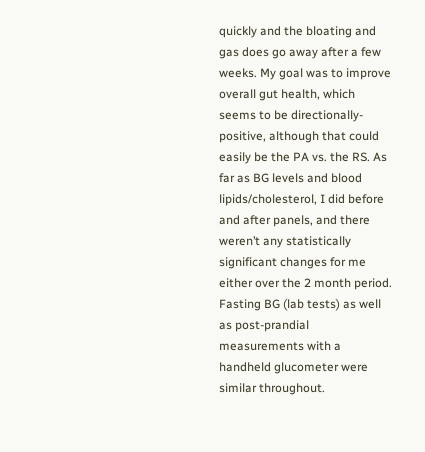quickly and the bloating and gas does go away after a few weeks. My goal was to improve overall gut health, which seems to be directionally-positive, although that could easily be the PA vs. the RS. As far as BG levels and blood lipids/cholesterol, I did before and after panels, and there weren’t any statistically significant changes for me either over the 2 month period. Fasting BG (lab tests) as well as post-prandial measurements with a handheld glucometer were similar throughout.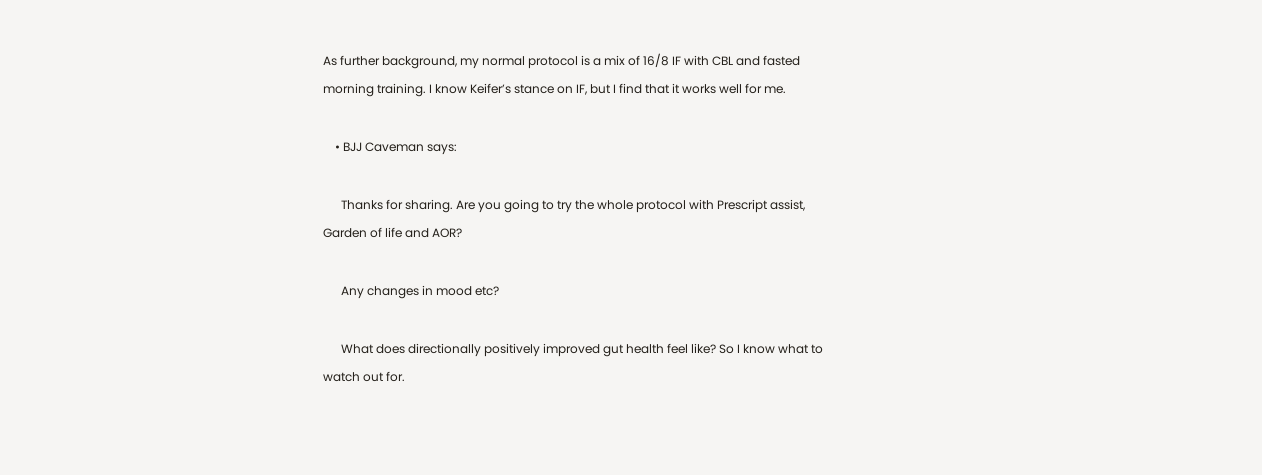As further background, my normal protocol is a mix of 16/8 IF with CBL and fasted morning training. I know Keifer’s stance on IF, but I find that it works well for me.

    • BJJ Caveman says:

      Thanks for sharing. Are you going to try the whole protocol with Prescript assist, Garden of life and AOR?

      Any changes in mood etc?

      What does directionally positively improved gut health feel like? So I know what to watch out for.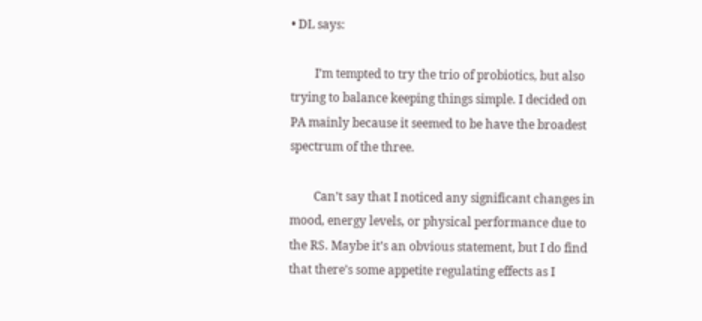• DL says:

        I’m tempted to try the trio of probiotics, but also trying to balance keeping things simple. I decided on PA mainly because it seemed to be have the broadest spectrum of the three.

        Can’t say that I noticed any significant changes in mood, energy levels, or physical performance due to the RS. Maybe it’s an obvious statement, but I do find that there’s some appetite regulating effects as I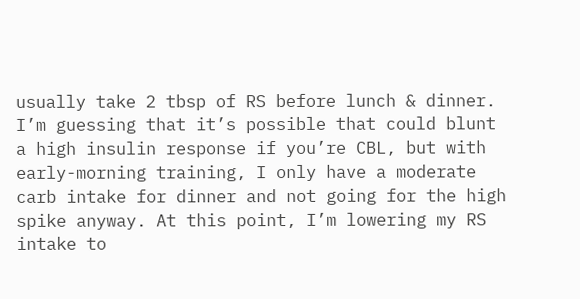usually take 2 tbsp of RS before lunch & dinner. I’m guessing that it’s possible that could blunt a high insulin response if you’re CBL, but with early-morning training, I only have a moderate carb intake for dinner and not going for the high spike anyway. At this point, I’m lowering my RS intake to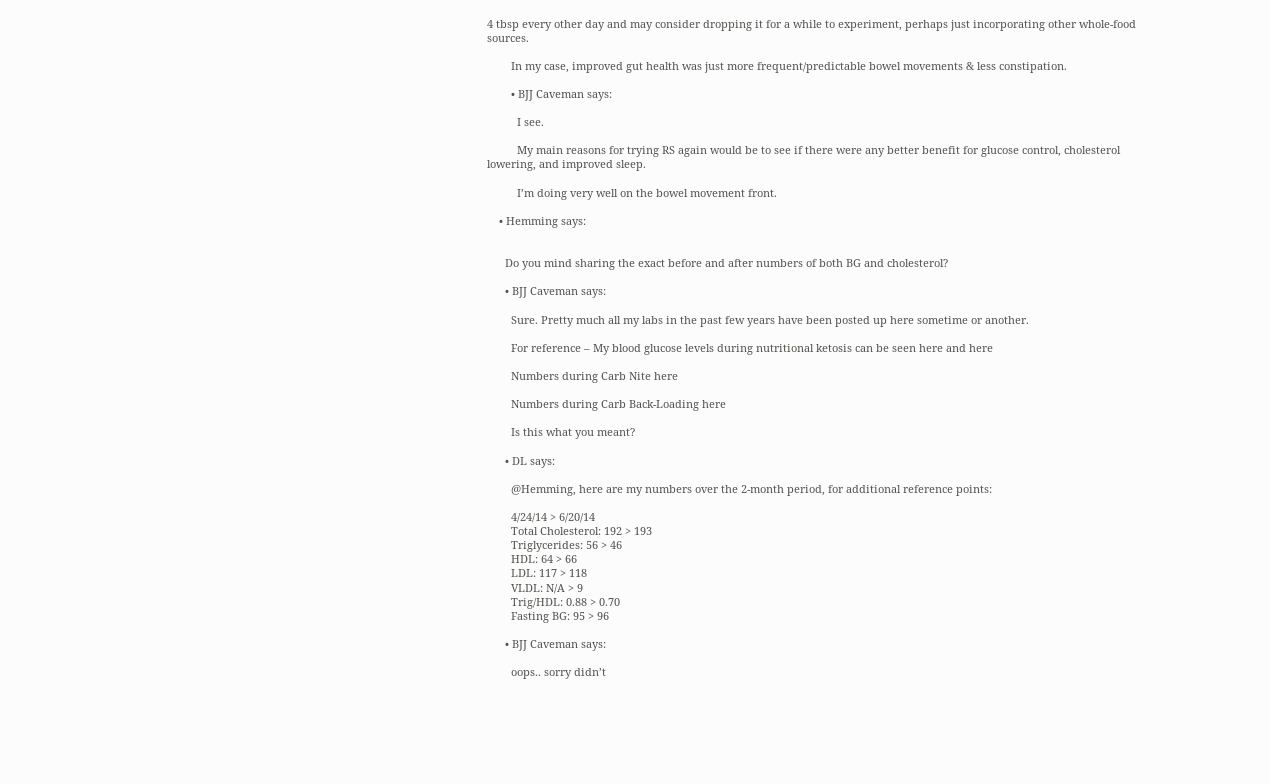4 tbsp every other day and may consider dropping it for a while to experiment, perhaps just incorporating other whole-food sources.

        In my case, improved gut health was just more frequent/predictable bowel movements & less constipation.

        • BJJ Caveman says:

          I see.

          My main reasons for trying RS again would be to see if there were any better benefit for glucose control, cholesterol lowering, and improved sleep.

          I’m doing very well on the bowel movement front.

    • Hemming says:


      Do you mind sharing the exact before and after numbers of both BG and cholesterol?

      • BJJ Caveman says:

        Sure. Pretty much all my labs in the past few years have been posted up here sometime or another.

        For reference – My blood glucose levels during nutritional ketosis can be seen here and here

        Numbers during Carb Nite here

        Numbers during Carb Back-Loading here

        Is this what you meant?

      • DL says:

        @Hemming, here are my numbers over the 2-month period, for additional reference points:

        4/24/14 > 6/20/14
        Total Cholesterol: 192 > 193
        Triglycerides: 56 > 46
        HDL: 64 > 66
        LDL: 117 > 118
        VLDL: N/A > 9
        Trig/HDL: 0.88 > 0.70
        Fasting BG: 95 > 96

      • BJJ Caveman says:

        oops.. sorry didn’t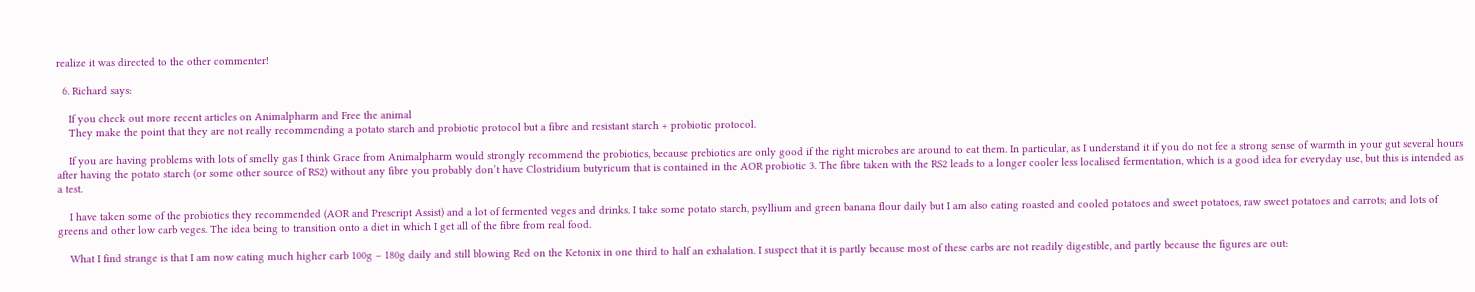realize it was directed to the other commenter!

  6. Richard says:

    If you check out more recent articles on Animalpharm and Free the animal
    They make the point that they are not really recommending a potato starch and probiotic protocol but a fibre and resistant starch + probiotic protocol.

    If you are having problems with lots of smelly gas I think Grace from Animalpharm would strongly recommend the probiotics, because prebiotics are only good if the right microbes are around to eat them. In particular, as I understand it if you do not fee a strong sense of warmth in your gut several hours after having the potato starch (or some other source of RS2) without any fibre you probably don’t have Clostridium butyricum that is contained in the AOR probiotic 3. The fibre taken with the RS2 leads to a longer cooler less localised fermentation, which is a good idea for everyday use, but this is intended as a test.

    I have taken some of the probiotics they recommended (AOR and Prescript Assist) and a lot of fermented veges and drinks. I take some potato starch, psyllium and green banana flour daily but I am also eating roasted and cooled potatoes and sweet potatoes, raw sweet potatoes and carrots; and lots of greens and other low carb veges. The idea being to transition onto a diet in which I get all of the fibre from real food.

    What I find strange is that I am now eating much higher carb 100g – 180g daily and still blowing Red on the Ketonix in one third to half an exhalation. I suspect that it is partly because most of these carbs are not readily digestible, and partly because the figures are out: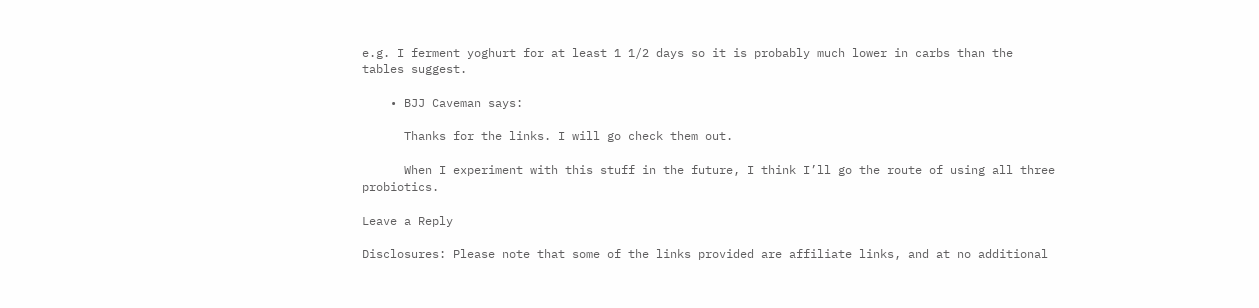e.g. I ferment yoghurt for at least 1 1/2 days so it is probably much lower in carbs than the tables suggest.

    • BJJ Caveman says:

      Thanks for the links. I will go check them out.

      When I experiment with this stuff in the future, I think I’ll go the route of using all three probiotics.

Leave a Reply

Disclosures: Please note that some of the links provided are affiliate links, and at no additional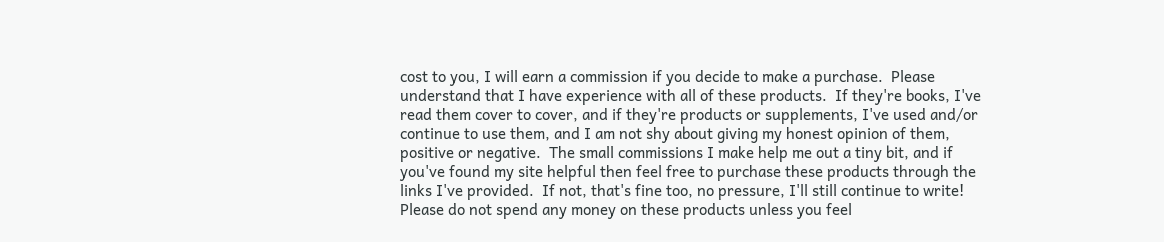cost to you, I will earn a commission if you decide to make a purchase.  Please understand that I have experience with all of these products.  If they're books, I've read them cover to cover, and if they're products or supplements, I've used and/or continue to use them, and I am not shy about giving my honest opinion of them, positive or negative.  The small commissions I make help me out a tiny bit, and if you've found my site helpful then feel free to purchase these products through the links I've provided.  If not, that's fine too, no pressure, I'll still continue to write!  Please do not spend any money on these products unless you feel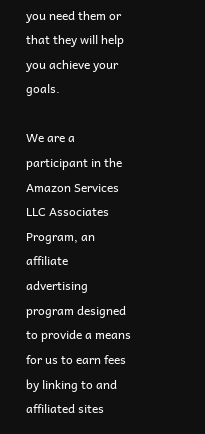you need them or that they will help you achieve your goals.

We are a participant in the Amazon Services LLC Associates Program, an affiliate advertising program designed to provide a means for us to earn fees by linking to and affiliated sites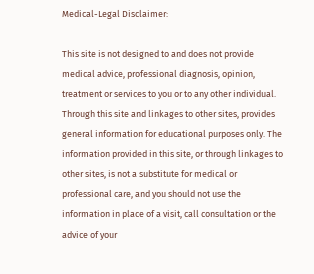Medical-Legal Disclaimer:

This site is not designed to and does not provide medical advice, professional diagnosis, opinion, treatment or services to you or to any other individual. Through this site and linkages to other sites, provides general information for educational purposes only. The information provided in this site, or through linkages to other sites, is not a substitute for medical or professional care, and you should not use the information in place of a visit, call consultation or the advice of your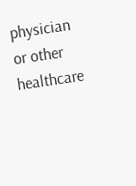physician or other healthcare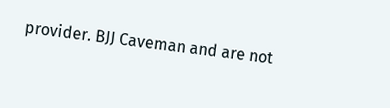provider. BJJ Caveman and are not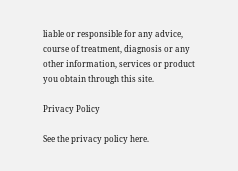liable or responsible for any advice, course of treatment, diagnosis or any other information, services or product you obtain through this site.

Privacy Policy

See the privacy policy here.